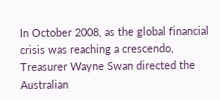In October 2008, as the global financial crisis was reaching a crescendo, Treasurer Wayne Swan directed the Australian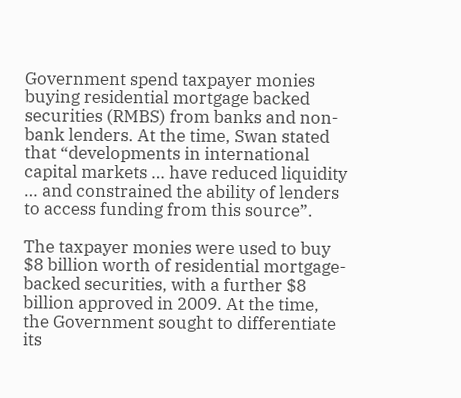Government spend taxpayer monies buying residential mortgage backed securities (RMBS) from banks and non-bank lenders. At the time, Swan stated that “developments in international capital markets … have reduced liquidity … and constrained the ability of lenders to access funding from this source”.

The taxpayer monies were used to buy $8 billion worth of residential mortgage-backed securities, with a further $8 billion approved in 2009. At the time, the Government sought to differentiate its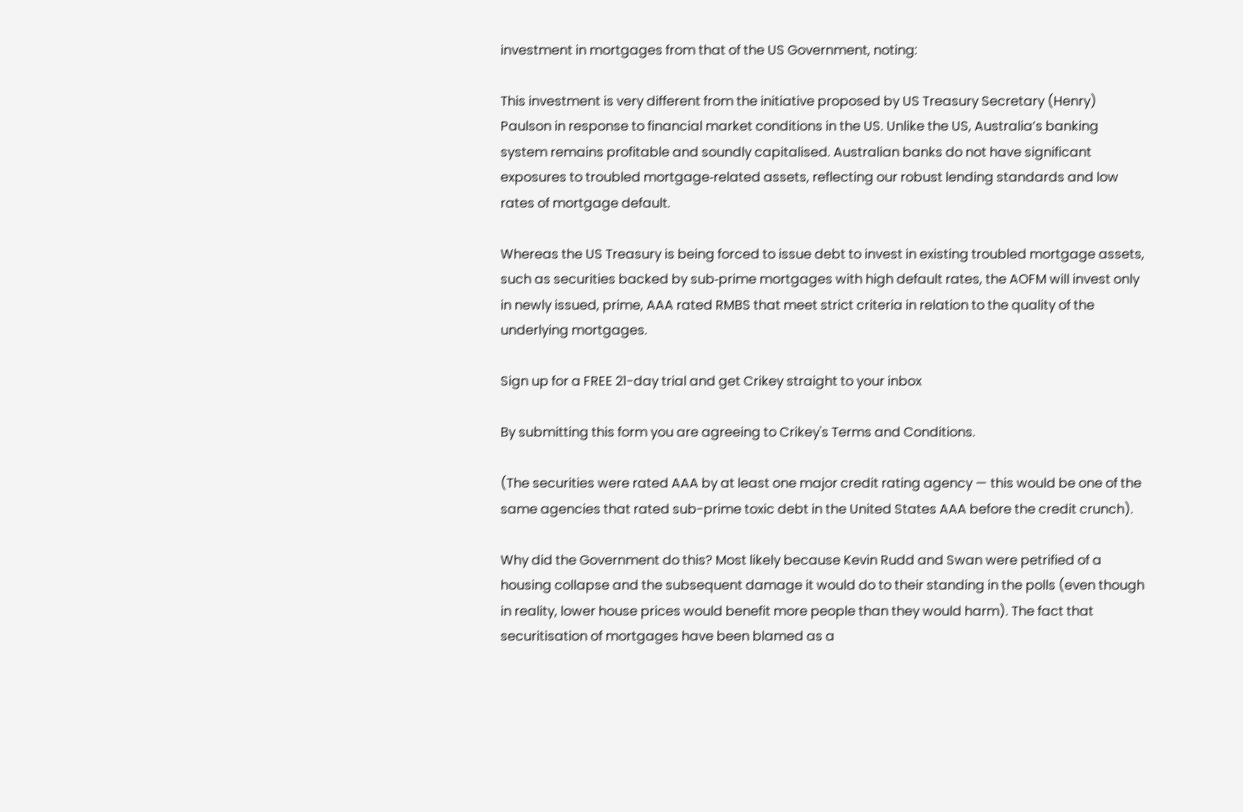investment in mortgages from that of the US Government, noting:

This investment is very different from the initiative proposed by US Treasury Secretary (Henry) Paulson in response to financial market conditions in the US. Unlike the US, Australia’s banking system remains profitable and soundly capitalised. Australian banks do not have significant exposures to troubled mortgage‑related assets, reflecting our robust lending standards and low rates of mortgage default.

Whereas the US Treasury is being forced to issue debt to invest in existing troubled mortgage assets, such as securities backed by sub‑prime mortgages with high default rates, the AOFM will invest only in newly issued, prime, AAA rated RMBS that meet strict criteria in relation to the quality of the underlying mortgages.

Sign up for a FREE 21-day trial and get Crikey straight to your inbox

By submitting this form you are agreeing to Crikey's Terms and Conditions.

(The securities were rated AAA by at least one major credit rating agency — this would be one of the same agencies that rated sub-prime toxic debt in the United States AAA before the credit crunch).

Why did the Government do this? Most likely because Kevin Rudd and Swan were petrified of a housing collapse and the subsequent damage it would do to their standing in the polls (even though in reality, lower house prices would benefit more people than they would harm). The fact that securitisation of mortgages have been blamed as a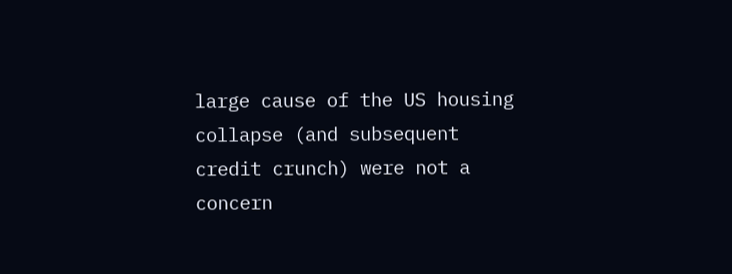large cause of the US housing collapse (and subsequent credit crunch) were not a concern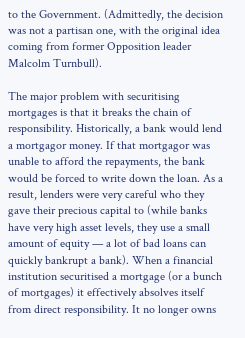to the Government. (Admittedly, the decision was not a partisan one, with the original idea coming from former Opposition leader Malcolm Turnbull).

The major problem with securitising mortgages is that it breaks the chain of responsibility. Historically, a bank would lend a mortgagor money. If that mortgagor was unable to afford the repayments, the bank would be forced to write down the loan. As a result, lenders were very careful who they gave their precious capital to (while banks have very high asset levels, they use a small amount of equity — a lot of bad loans can quickly bankrupt a bank). When a financial institution securitised a mortgage (or a bunch of mortgages) it effectively absolves itself from direct responsibility. It no longer owns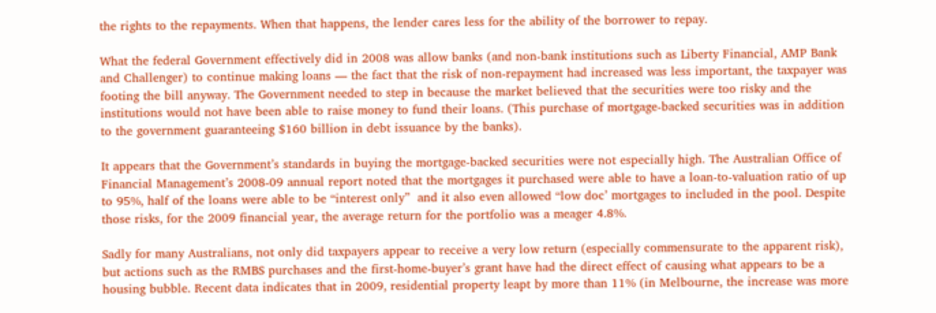the rights to the repayments. When that happens, the lender cares less for the ability of the borrower to repay.

What the federal Government effectively did in 2008 was allow banks (and non-bank institutions such as Liberty Financial, AMP Bank and Challenger) to continue making loans — the fact that the risk of non-repayment had increased was less important, the taxpayer was footing the bill anyway. The Government needed to step in because the market believed that the securities were too risky and the institutions would not have been able to raise money to fund their loans. (This purchase of mortgage-backed securities was in addition to the government guaranteeing $160 billion in debt issuance by the banks).

It appears that the Government’s standards in buying the mortgage-backed securities were not especially high. The Australian Office of Financial Management’s 2008-09 annual report noted that the mortgages it purchased were able to have a loan-to-valuation ratio of up to 95%, half of the loans were able to be “interest only”  and it also even allowed “low doc’ mortgages to included in the pool. Despite those risks, for the 2009 financial year, the average return for the portfolio was a meager 4.8%.

Sadly for many Australians, not only did taxpayers appear to receive a very low return (especially commensurate to the apparent risk), but actions such as the RMBS purchases and the first-home-buyer’s grant have had the direct effect of causing what appears to be a housing bubble. Recent data indicates that in 2009, residential property leapt by more than 11% (in Melbourne, the increase was more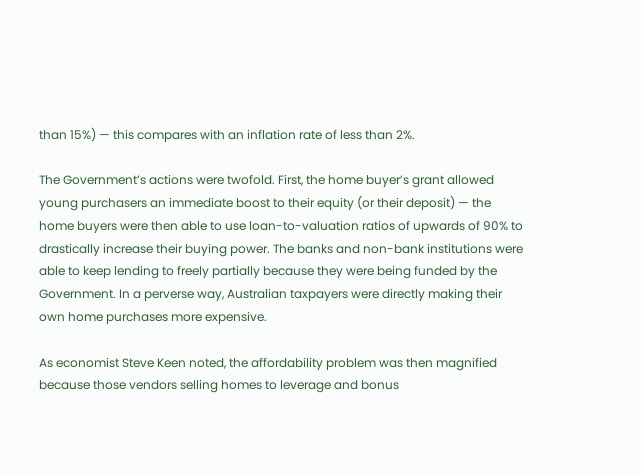than 15%) — this compares with an inflation rate of less than 2%.

The Government’s actions were twofold. First, the home buyer’s grant allowed young purchasers an immediate boost to their equity (or their deposit) — the home buyers were then able to use loan-to-valuation ratios of upwards of 90% to drastically increase their buying power. The banks and non-bank institutions were able to keep lending to freely partially because they were being funded by the Government. In a perverse way, Australian taxpayers were directly making their own home purchases more expensive.

As economist Steve Keen noted, the affordability problem was then magnified because those vendors selling homes to leverage and bonus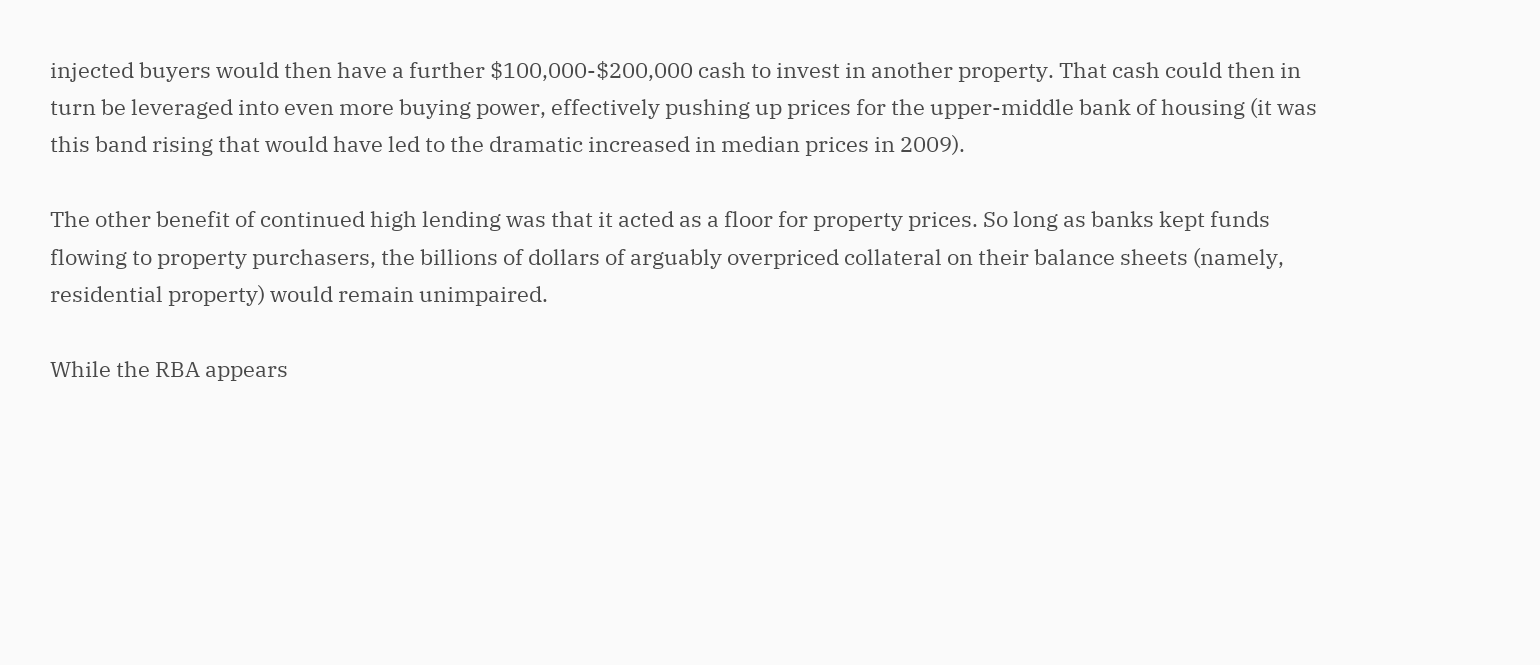injected buyers would then have a further $100,000-$200,000 cash to invest in another property. That cash could then in turn be leveraged into even more buying power, effectively pushing up prices for the upper-middle bank of housing (it was this band rising that would have led to the dramatic increased in median prices in 2009).

The other benefit of continued high lending was that it acted as a floor for property prices. So long as banks kept funds flowing to property purchasers, the billions of dollars of arguably overpriced collateral on their balance sheets (namely, residential property) would remain unimpaired.

While the RBA appears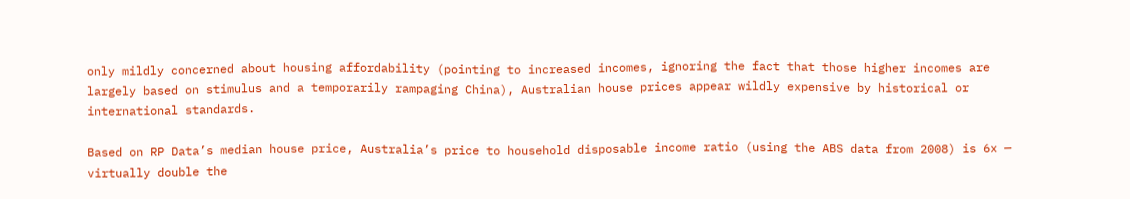only mildly concerned about housing affordability (pointing to increased incomes, ignoring the fact that those higher incomes are largely based on stimulus and a temporarily rampaging China), Australian house prices appear wildly expensive by historical or international standards.

Based on RP Data’s median house price, Australia’s price to household disposable income ratio (using the ABS data from 2008) is 6x — virtually double the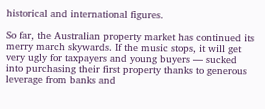historical and international figures.

So far, the Australian property market has continued its merry march skywards. If the music stops, it will get very ugly for taxpayers and young buyers — sucked into purchasing their first property thanks to generous leverage from banks and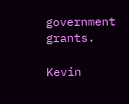government grants.

Kevin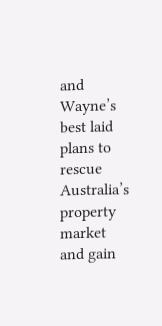and Wayne’s best laid plans to rescue Australia’s property market and gain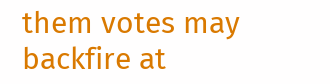them votes may backfire at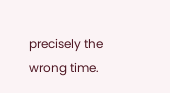precisely the wrong time.